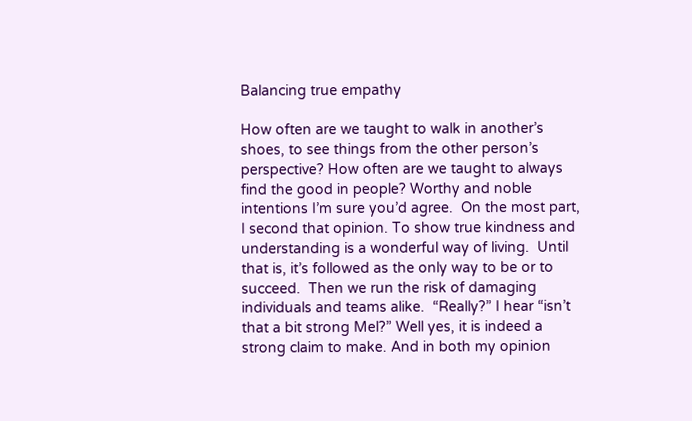Balancing true empathy

How often are we taught to walk in another’s shoes, to see things from the other person’s perspective? How often are we taught to always find the good in people? Worthy and noble intentions I’m sure you’d agree.  On the most part, I second that opinion. To show true kindness and understanding is a wonderful way of living.  Until that is, it’s followed as the only way to be or to succeed.  Then we run the risk of damaging individuals and teams alike.  “Really?” I hear “isn’t that a bit strong Mel?” Well yes, it is indeed a strong claim to make. And in both my opinion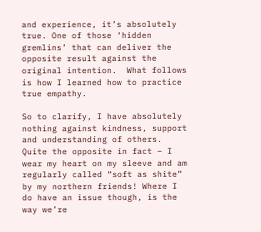and experience, it’s absolutely true. One of those ‘hidden gremlins’ that can deliver the opposite result against the original intention.  What follows is how I learned how to practice true empathy.

So to clarify, I have absolutely nothing against kindness, support and understanding of others. Quite the opposite in fact – I wear my heart on my sleeve and am regularly called “soft as shite” by my northern friends! Where I do have an issue though, is the way we’re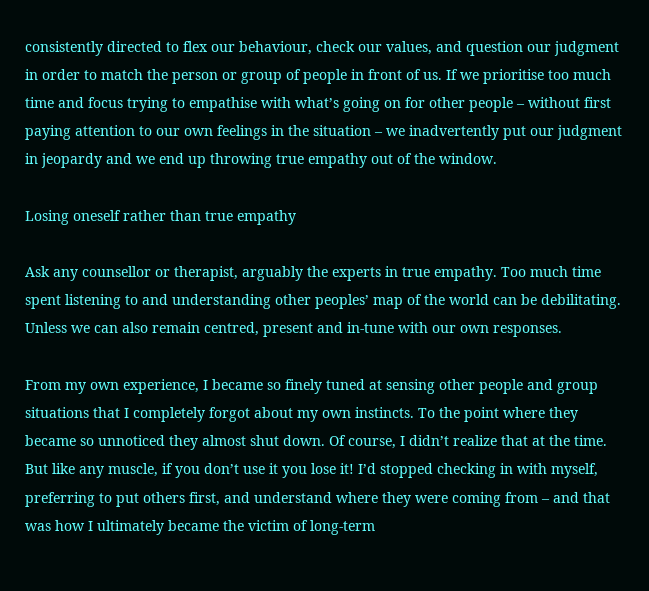consistently directed to flex our behaviour, check our values, and question our judgment in order to match the person or group of people in front of us. If we prioritise too much time and focus trying to empathise with what’s going on for other people – without first paying attention to our own feelings in the situation – we inadvertently put our judgment in jeopardy and we end up throwing true empathy out of the window.

Losing oneself rather than true empathy

Ask any counsellor or therapist, arguably the experts in true empathy. Too much time spent listening to and understanding other peoples’ map of the world can be debilitating. Unless we can also remain centred, present and in-tune with our own responses.

From my own experience, I became so finely tuned at sensing other people and group situations that I completely forgot about my own instincts. To the point where they became so unnoticed they almost shut down. Of course, I didn’t realize that at the time. But like any muscle, if you don’t use it you lose it! I’d stopped checking in with myself, preferring to put others first, and understand where they were coming from – and that was how I ultimately became the victim of long-term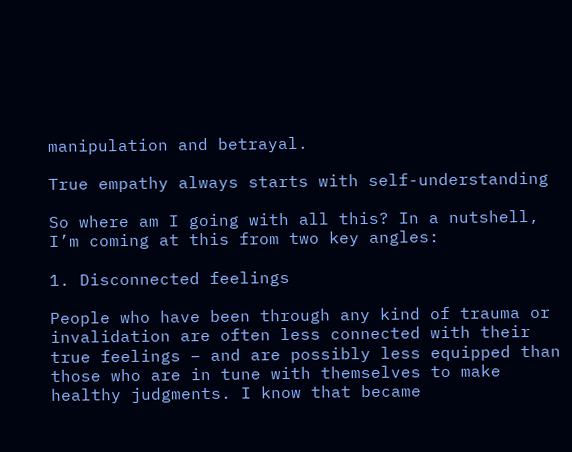manipulation and betrayal.

True empathy always starts with self-understanding

So where am I going with all this? In a nutshell, I’m coming at this from two key angles:

1. Disconnected feelings

People who have been through any kind of trauma or invalidation are often less connected with their true feelings – and are possibly less equipped than those who are in tune with themselves to make healthy judgments. I know that became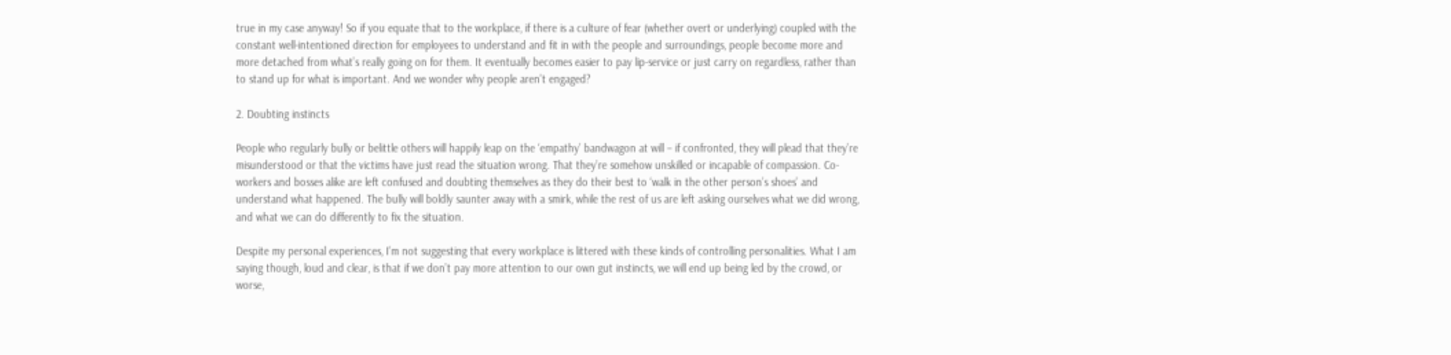true in my case anyway! So if you equate that to the workplace, if there is a culture of fear (whether overt or underlying) coupled with the constant well-intentioned direction for employees to understand and fit in with the people and surroundings, people become more and more detached from what’s really going on for them. It eventually becomes easier to pay lip-service or just carry on regardless, rather than to stand up for what is important. And we wonder why people aren’t engaged?

2. Doubting instincts

People who regularly bully or belittle others will happily leap on the ‘empathy’ bandwagon at will – if confronted, they will plead that they’re misunderstood or that the victims have just read the situation wrong. That they’re somehow unskilled or incapable of compassion. Co-workers and bosses alike are left confused and doubting themselves as they do their best to ‘walk in the other person’s shoes’ and understand what happened. The bully will boldly saunter away with a smirk, while the rest of us are left asking ourselves what we did wrong, and what we can do differently to fix the situation.

Despite my personal experiences, I’m not suggesting that every workplace is littered with these kinds of controlling personalities. What I am saying though, loud and clear, is that if we don’t pay more attention to our own gut instincts, we will end up being led by the crowd, or worse,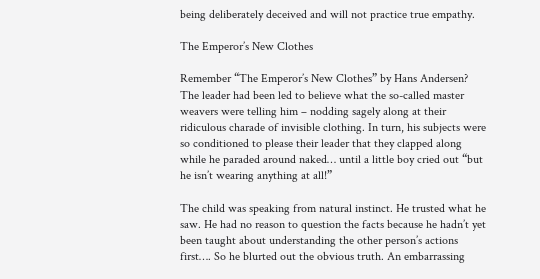being deliberately deceived and will not practice true empathy.

The Emperor’s New Clothes

Remember “The Emperor’s New Clothes” by Hans Andersen? The leader had been led to believe what the so-called master weavers were telling him – nodding sagely along at their ridiculous charade of invisible clothing. In turn, his subjects were so conditioned to please their leader that they clapped along while he paraded around naked… until a little boy cried out “but he isn’t wearing anything at all!”

The child was speaking from natural instinct. He trusted what he saw. He had no reason to question the facts because he hadn’t yet been taught about understanding the other person’s actions first…. So he blurted out the obvious truth. An embarrassing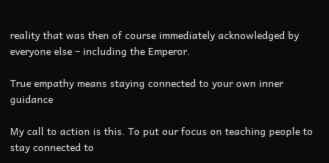reality that was then of course immediately acknowledged by everyone else – including the Emperor.

True empathy means staying connected to your own inner guidance

My call to action is this. To put our focus on teaching people to stay connected to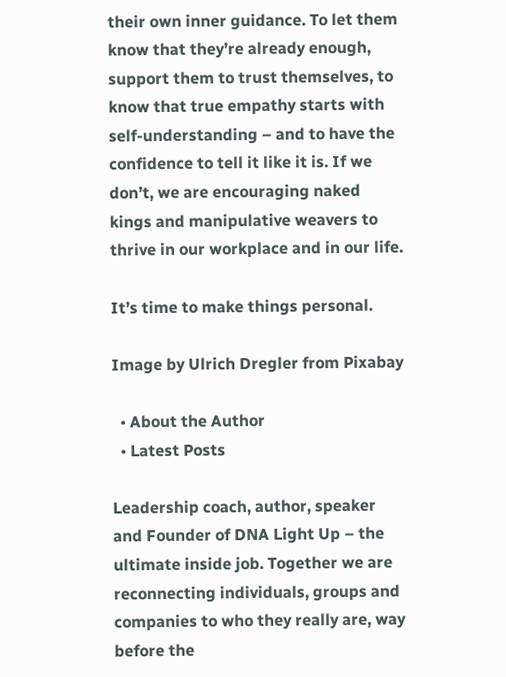their own inner guidance. To let them know that they’re already enough, support them to trust themselves, to know that true empathy starts with self-understanding – and to have the confidence to tell it like it is. If we don’t, we are encouraging naked kings and manipulative weavers to thrive in our workplace and in our life.

It’s time to make things personal.

Image by Ulrich Dregler from Pixabay

  • About the Author
  • Latest Posts

Leadership coach, author, speaker and Founder of DNA Light Up – the ultimate inside job. Together we are reconnecting individuals, groups and companies to who they really are, way before the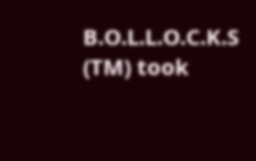B.O.L.L.O.C.K.S (TM) took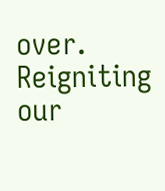over. Reigniting our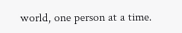world, one person at a time.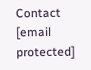Contact [email protected]